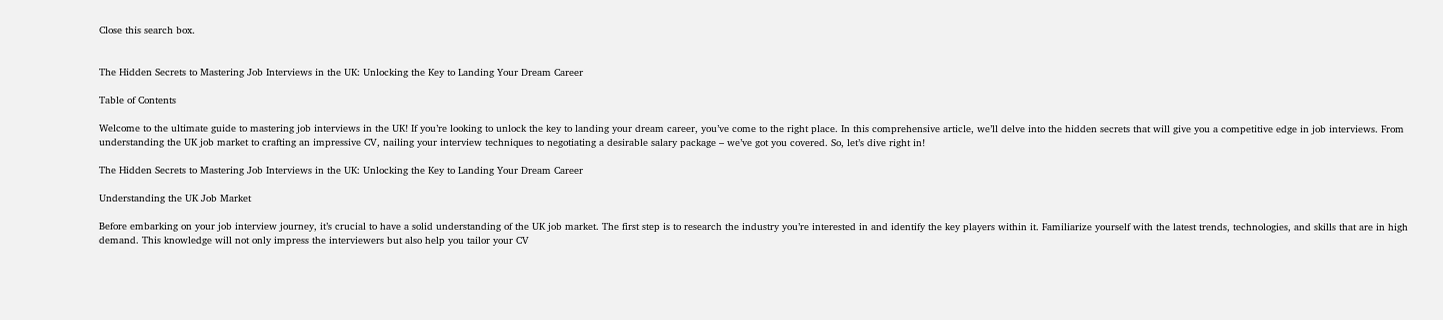Close this search box.


The Hidden Secrets to Mastering Job Interviews in the UK: Unlocking the Key to Landing Your Dream Career

Table of Contents

Welcome to the ultimate guide to mastering job interviews in the UK! If you’re looking to unlock the key to landing your dream career, you’ve come to the right place. In this comprehensive article, we’ll delve into the hidden secrets that will give you a competitive edge in job interviews. From understanding the UK job market to crafting an impressive CV, nailing your interview techniques to negotiating a desirable salary package – we’ve got you covered. So, let’s dive right in!

The Hidden Secrets to Mastering Job Interviews in the UK: Unlocking the Key to Landing Your Dream Career

Understanding the UK Job Market

Before embarking on your job interview journey, it’s crucial to have a solid understanding of the UK job market. The first step is to research the industry you’re interested in and identify the key players within it. Familiarize yourself with the latest trends, technologies, and skills that are in high demand. This knowledge will not only impress the interviewers but also help you tailor your CV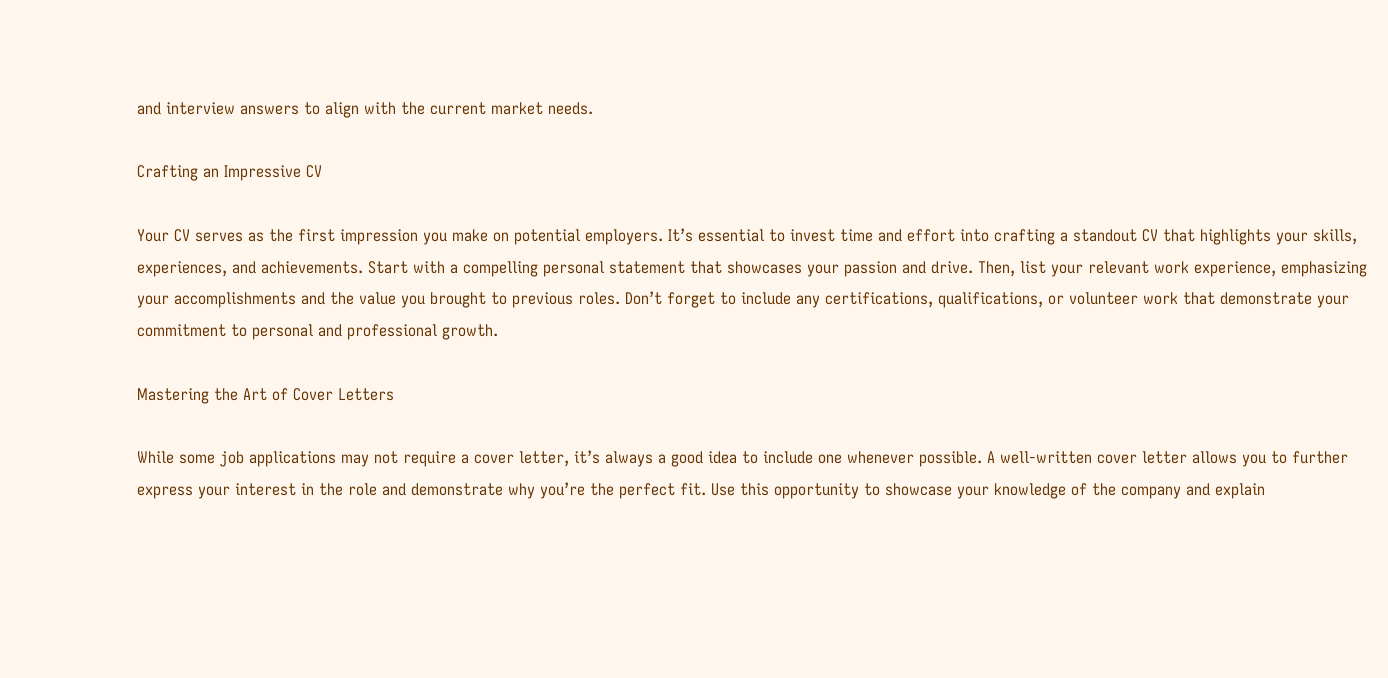and interview answers to align with the current market needs.

Crafting an Impressive CV

Your CV serves as the first impression you make on potential employers. It’s essential to invest time and effort into crafting a standout CV that highlights your skills, experiences, and achievements. Start with a compelling personal statement that showcases your passion and drive. Then, list your relevant work experience, emphasizing your accomplishments and the value you brought to previous roles. Don’t forget to include any certifications, qualifications, or volunteer work that demonstrate your commitment to personal and professional growth.

Mastering the Art of Cover Letters

While some job applications may not require a cover letter, it’s always a good idea to include one whenever possible. A well-written cover letter allows you to further express your interest in the role and demonstrate why you’re the perfect fit. Use this opportunity to showcase your knowledge of the company and explain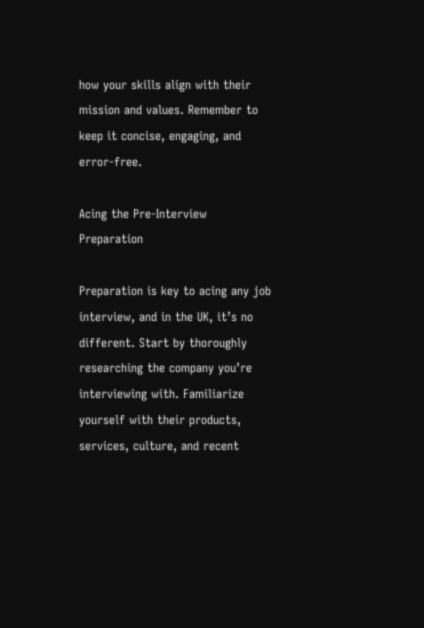how your skills align with their mission and values. Remember to keep it concise, engaging, and error-free.

Acing the Pre-Interview Preparation

Preparation is key to acing any job interview, and in the UK, it’s no different. Start by thoroughly researching the company you’re interviewing with. Familiarize yourself with their products, services, culture, and recent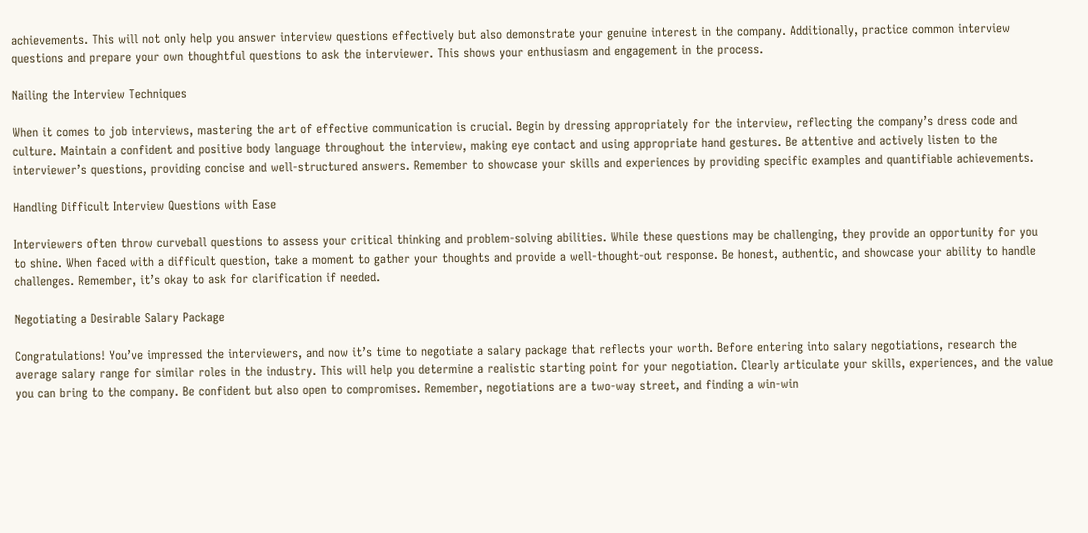achievements. This will not only help you answer interview questions effectively but also demonstrate your genuine interest in the company. Additionally, practice common interview questions and prepare your own thoughtful questions to ask the interviewer. This shows your enthusiasm and engagement in the process.

Nailing the Interview Techniques

When it comes to job interviews, mastering the art of effective communication is crucial. Begin by dressing appropriately for the interview, reflecting the company’s dress code and culture. Maintain a confident and positive body language throughout the interview, making eye contact and using appropriate hand gestures. Be attentive and actively listen to the interviewer’s questions, providing concise and well-structured answers. Remember to showcase your skills and experiences by providing specific examples and quantifiable achievements.

Handling Difficult Interview Questions with Ease

Interviewers often throw curveball questions to assess your critical thinking and problem-solving abilities. While these questions may be challenging, they provide an opportunity for you to shine. When faced with a difficult question, take a moment to gather your thoughts and provide a well-thought-out response. Be honest, authentic, and showcase your ability to handle challenges. Remember, it’s okay to ask for clarification if needed.

Negotiating a Desirable Salary Package

Congratulations! You’ve impressed the interviewers, and now it’s time to negotiate a salary package that reflects your worth. Before entering into salary negotiations, research the average salary range for similar roles in the industry. This will help you determine a realistic starting point for your negotiation. Clearly articulate your skills, experiences, and the value you can bring to the company. Be confident but also open to compromises. Remember, negotiations are a two-way street, and finding a win-win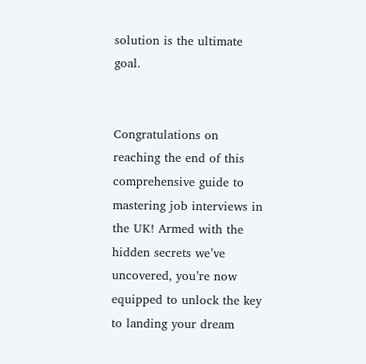solution is the ultimate goal.


Congratulations on reaching the end of this comprehensive guide to mastering job interviews in the UK! Armed with the hidden secrets we’ve uncovered, you’re now equipped to unlock the key to landing your dream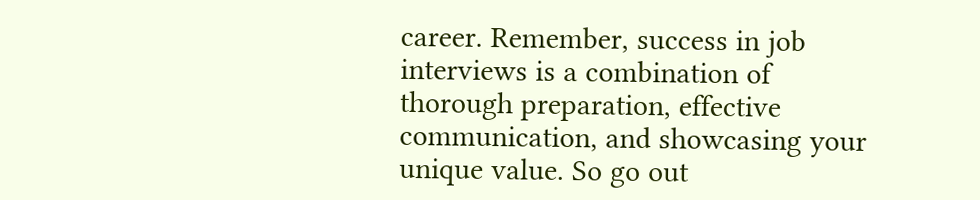career. Remember, success in job interviews is a combination of thorough preparation, effective communication, and showcasing your unique value. So go out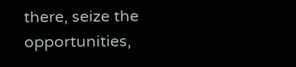there, seize the opportunities,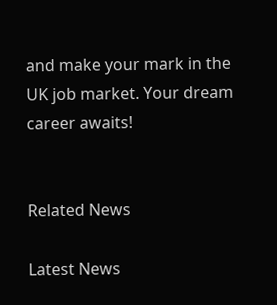and make your mark in the UK job market. Your dream career awaits!


Related News

Latest News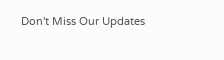Don't Miss Our Updates